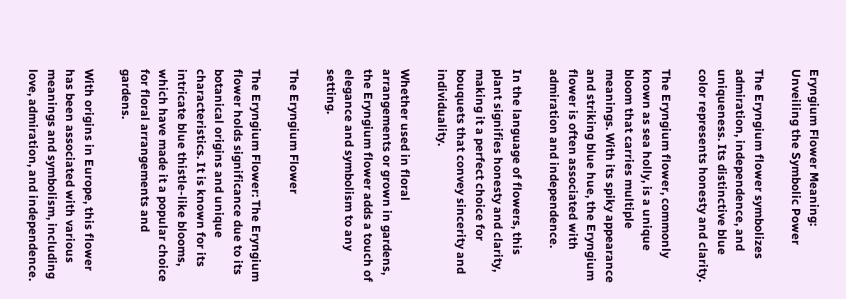Eryngium Flower Meaning: Unveiling the Symbolic Power

The Eryngium flower symbolizes admiration, independence, and uniqueness. Its distinctive blue color represents honesty and clarity.

The Eryngium flower, commonly known as sea holly, is a unique bloom that carries multiple meanings. With its spiky appearance and striking blue hue, the Eryngium flower is often associated with admiration and independence.

In the language of flowers, this plant signifies honesty and clarity, making it a perfect choice for bouquets that convey sincerity and individuality.

Whether used in floral arrangements or grown in gardens, the Eryngium flower adds a touch of elegance and symbolism to any setting.

The Eryngium Flower

The Eryngium Flower: The Eryngium flower holds significance due to its botanical origins and unique characteristics. It is known for its intricate blue thistle-like blooms, which have made it a popular choice for floral arrangements and gardens.

With origins in Europe, this flower has been associated with various meanings and symbolism, including love, admiration, and independence.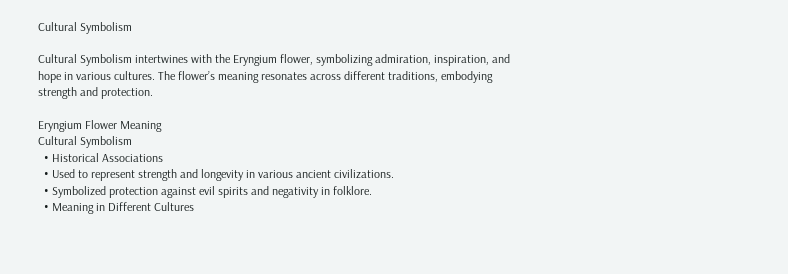Cultural Symbolism

Cultural Symbolism intertwines with the Eryngium flower, symbolizing admiration, inspiration, and hope in various cultures. The flower’s meaning resonates across different traditions, embodying strength and protection.

Eryngium Flower Meaning
Cultural Symbolism
  • Historical Associations
  • Used to represent strength and longevity in various ancient civilizations.
  • Symbolized protection against evil spirits and negativity in folklore.
  • Meaning in Different Cultures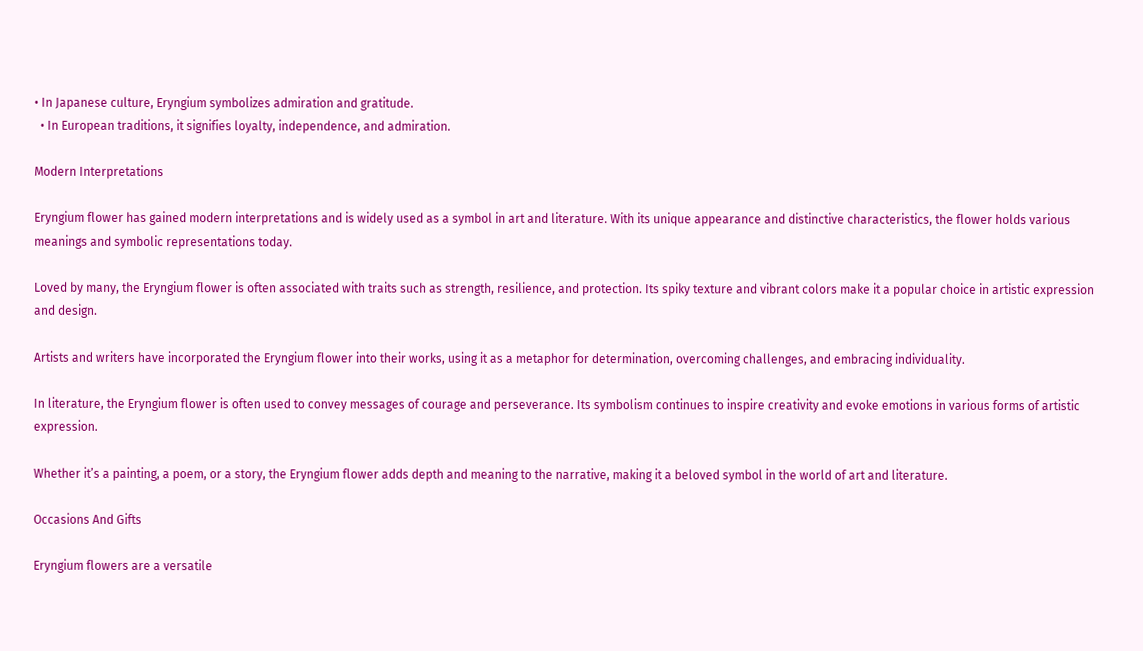• In Japanese culture, Eryngium symbolizes admiration and gratitude.
  • In European traditions, it signifies loyalty, independence, and admiration.

Modern Interpretations

Eryngium flower has gained modern interpretations and is widely used as a symbol in art and literature. With its unique appearance and distinctive characteristics, the flower holds various meanings and symbolic representations today.

Loved by many, the Eryngium flower is often associated with traits such as strength, resilience, and protection. Its spiky texture and vibrant colors make it a popular choice in artistic expression and design.

Artists and writers have incorporated the Eryngium flower into their works, using it as a metaphor for determination, overcoming challenges, and embracing individuality.

In literature, the Eryngium flower is often used to convey messages of courage and perseverance. Its symbolism continues to inspire creativity and evoke emotions in various forms of artistic expression.

Whether it’s a painting, a poem, or a story, the Eryngium flower adds depth and meaning to the narrative, making it a beloved symbol in the world of art and literature.

Occasions And Gifts

Eryngium flowers are a versatile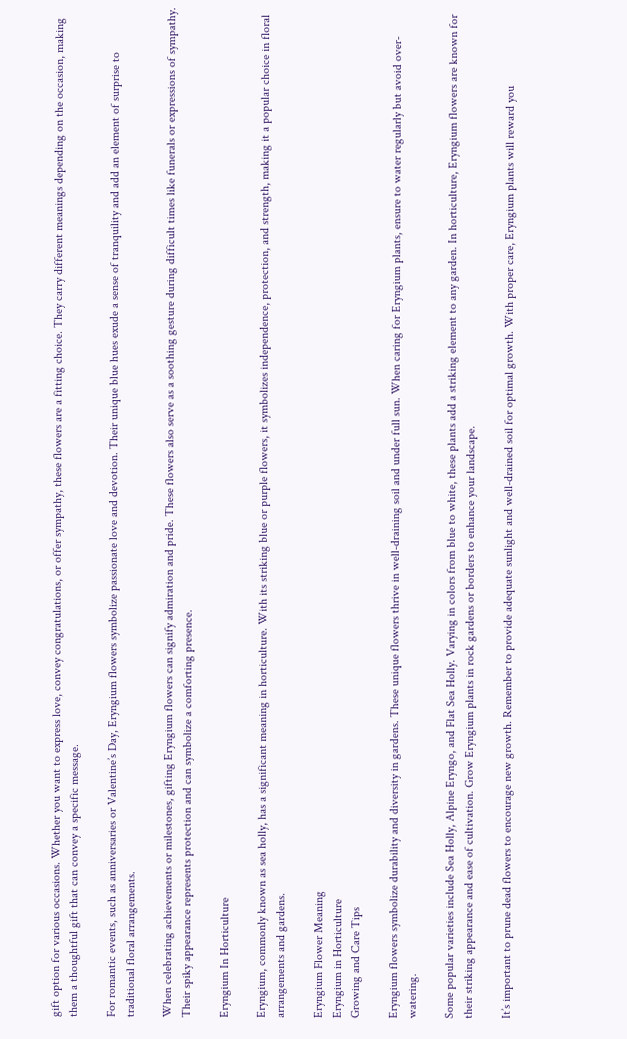gift option for various occasions. Whether you want to express love, convey congratulations, or offer sympathy, these flowers are a fitting choice. They carry different meanings depending on the occasion, making them a thoughtful gift that can convey a specific message.

For romantic events, such as anniversaries or Valentine’s Day, Eryngium flowers symbolize passionate love and devotion. Their unique blue hues exude a sense of tranquility and add an element of surprise to traditional floral arrangements.

When celebrating achievements or milestones, gifting Eryngium flowers can signify admiration and pride. These flowers also serve as a soothing gesture during difficult times like funerals or expressions of sympathy. Their spiky appearance represents protection and can symbolize a comforting presence.

Eryngium In Horticulture

Eryngium, commonly known as sea holly, has a significant meaning in horticulture. With its striking blue or purple flowers, it symbolizes independence, protection, and strength, making it a popular choice in floral arrangements and gardens.

Eryngium Flower Meaning
Eryngium in Horticulture
Growing and Care Tips

Eryngium flowers symbolize durability and diversity in gardens. These unique flowers thrive in well-draining soil and under full sun. When caring for Eryngium plants, ensure to water regularly but avoid over-watering.

Some popular varieties include Sea Holly, Alpine Eryngo, and Flat Sea Holly. Varying in colors from blue to white, these plants add a striking element to any garden. In horticulture, Eryngium flowers are known for their striking appearance and ease of cultivation. Grow Eryngium plants in rock gardens or borders to enhance your landscape.

It’s important to prune dead flowers to encourage new growth. Remember to provide adequate sunlight and well-drained soil for optimal growth. With proper care, Eryngium plants will reward you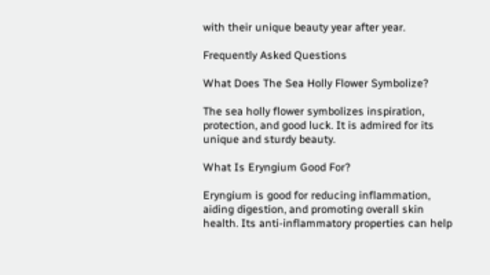with their unique beauty year after year.

Frequently Asked Questions

What Does The Sea Holly Flower Symbolize?

The sea holly flower symbolizes inspiration, protection, and good luck. It is admired for its unique and sturdy beauty.

What Is Eryngium Good For?

Eryngium is good for reducing inflammation, aiding digestion, and promoting overall skin health. Its anti-inflammatory properties can help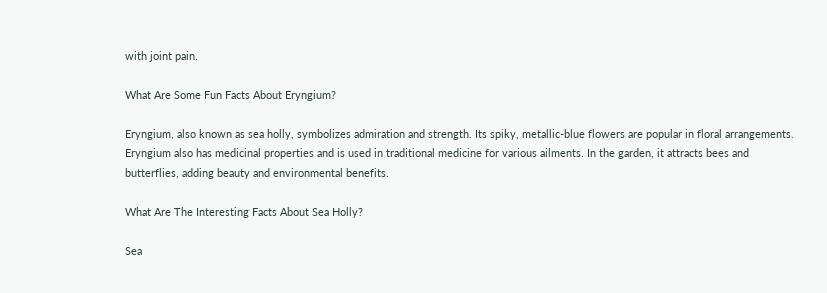with joint pain.

What Are Some Fun Facts About Eryngium?

Eryngium, also known as sea holly, symbolizes admiration and strength. Its spiky, metallic-blue flowers are popular in floral arrangements. Eryngium also has medicinal properties and is used in traditional medicine for various ailments. In the garden, it attracts bees and butterflies, adding beauty and environmental benefits.

What Are The Interesting Facts About Sea Holly?

Sea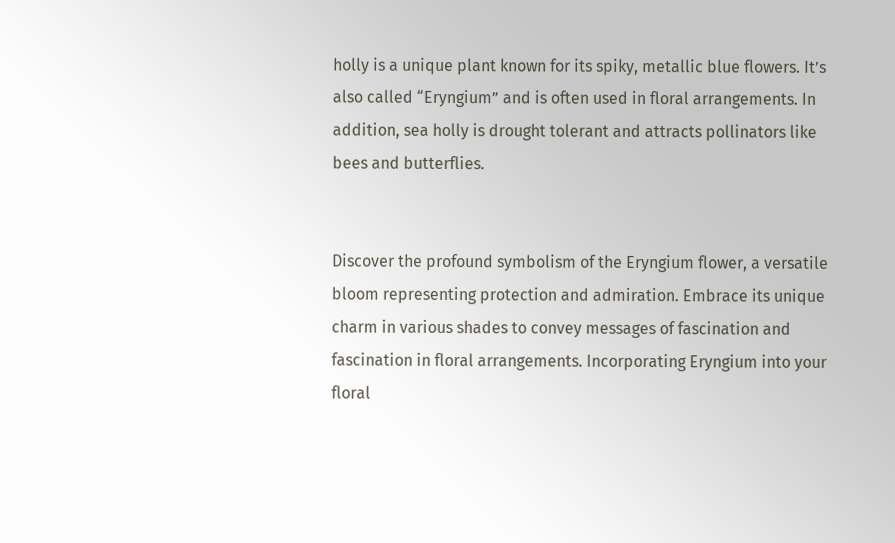holly is a unique plant known for its spiky, metallic blue flowers. It’s also called “Eryngium” and is often used in floral arrangements. In addition, sea holly is drought tolerant and attracts pollinators like bees and butterflies.


Discover the profound symbolism of the Eryngium flower, a versatile bloom representing protection and admiration. Embrace its unique charm in various shades to convey messages of fascination and fascination in floral arrangements. Incorporating Eryngium into your floral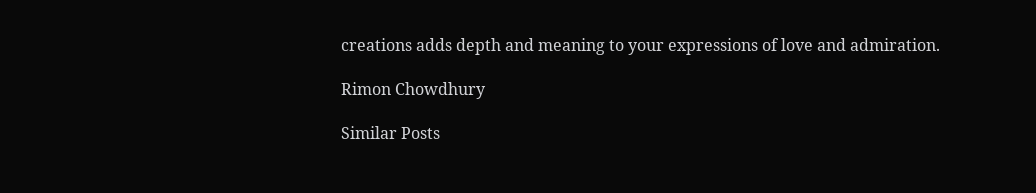creations adds depth and meaning to your expressions of love and admiration.

Rimon Chowdhury

Similar Posts